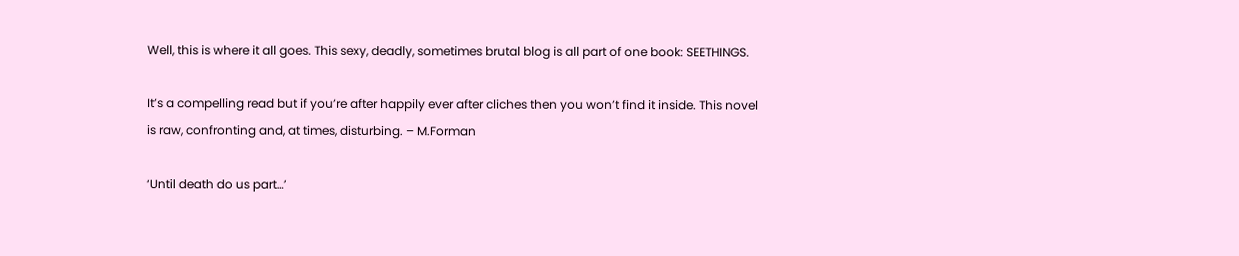Well, this is where it all goes. This sexy, deadly, sometimes brutal blog is all part of one book: SEETHINGS.

It’s a compelling read but if you’re after happily ever after cliches then you won’t find it inside. This novel is raw, confronting and, at times, disturbing. – M.Forman

‘Until death do us part…’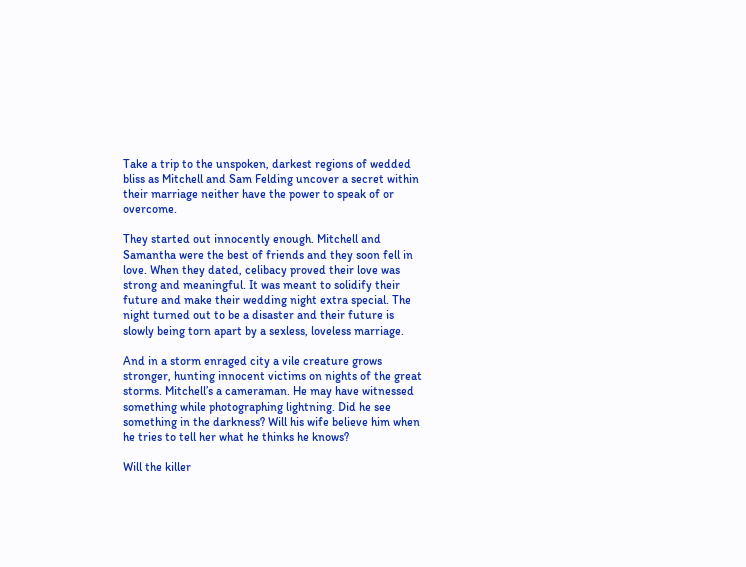Take a trip to the unspoken, darkest regions of wedded bliss as Mitchell and Sam Felding uncover a secret within their marriage neither have the power to speak of or overcome.

They started out innocently enough. Mitchell and Samantha were the best of friends and they soon fell in love. When they dated, celibacy proved their love was strong and meaningful. It was meant to solidify their future and make their wedding night extra special. The night turned out to be a disaster and their future is slowly being torn apart by a sexless, loveless marriage.

And in a storm enraged city a vile creature grows stronger, hunting innocent victims on nights of the great storms. Mitchell’s a cameraman. He may have witnessed something while photographing lightning. Did he see something in the darkness? Will his wife believe him when he tries to tell her what he thinks he knows?

Will the killer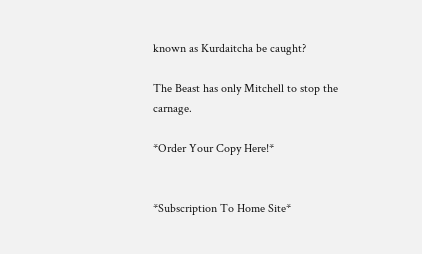known as Kurdaitcha be caught?

The Beast has only Mitchell to stop the carnage.

*Order Your Copy Here!*


*Subscription To Home Site*